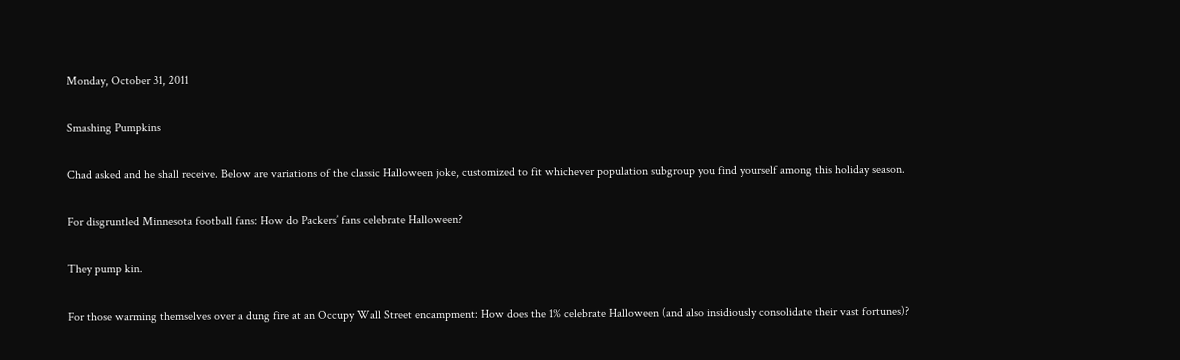Monday, October 31, 2011

Smashing Pumpkins

Chad asked and he shall receive. Below are variations of the classic Halloween joke, customized to fit whichever population subgroup you find yourself among this holiday season.

For disgruntled Minnesota football fans: How do Packers’ fans celebrate Halloween?

They pump kin.

For those warming themselves over a dung fire at an Occupy Wall Street encampment: How does the 1% celebrate Halloween (and also insidiously consolidate their vast fortunes)?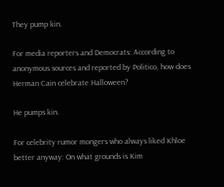They pump kin.

For media reporters and Democrats: According to anonymous sources and reported by Politico, how does Herman Cain celebrate Halloween?

He pumps kin.

For celebrity rumor mongers who always liked Khloe better anyway: On what grounds is Kim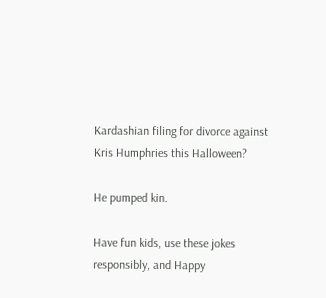Kardashian filing for divorce against Kris Humphries this Halloween?

He pumped kin.

Have fun kids, use these jokes responsibly, and Happy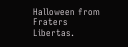Halloween from Fraters Libertas.